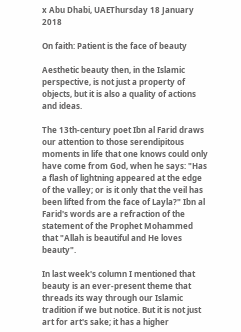x Abu Dhabi, UAEThursday 18 January 2018

On faith: Patient is the face of beauty

Aesthetic beauty then, in the Islamic perspective, is not just a property of objects, but it is also a quality of actions and ideas.

The 13th-century poet Ibn al Farid draws our attention to those serendipitous moments in life that one knows could only have come from God, when he says: "Has a flash of lightning appeared at the edge of the valley; or is it only that the veil has been lifted from the face of Layla?" Ibn al Farid's words are a refraction of the statement of the Prophet Mohammed that "Allah is beautiful and He loves beauty".

In last week's column I mentioned that beauty is an ever-present theme that threads its way through our Islamic tradition if we but notice. But it is not just art for art's sake; it has a higher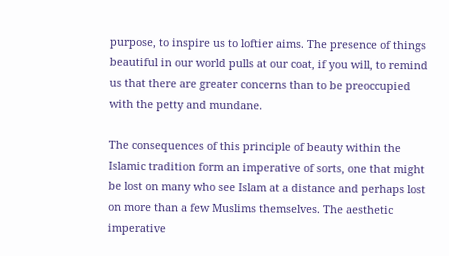purpose, to inspire us to loftier aims. The presence of things beautiful in our world pulls at our coat, if you will, to remind us that there are greater concerns than to be preoccupied with the petty and mundane.

The consequences of this principle of beauty within the Islamic tradition form an imperative of sorts, one that might be lost on many who see Islam at a distance and perhaps lost on more than a few Muslims themselves. The aesthetic imperative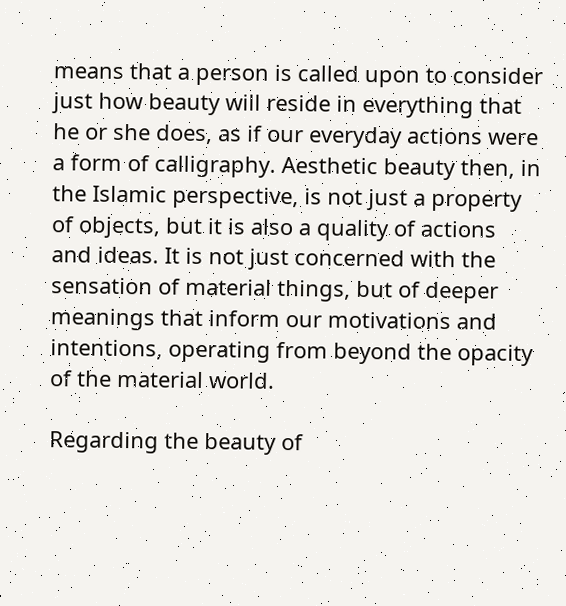means that a person is called upon to consider just how beauty will reside in everything that he or she does, as if our everyday actions were a form of calligraphy. Aesthetic beauty then, in the Islamic perspective, is not just a property of objects, but it is also a quality of actions and ideas. It is not just concerned with the sensation of material things, but of deeper meanings that inform our motivations and intentions, operating from beyond the opacity of the material world.

Regarding the beauty of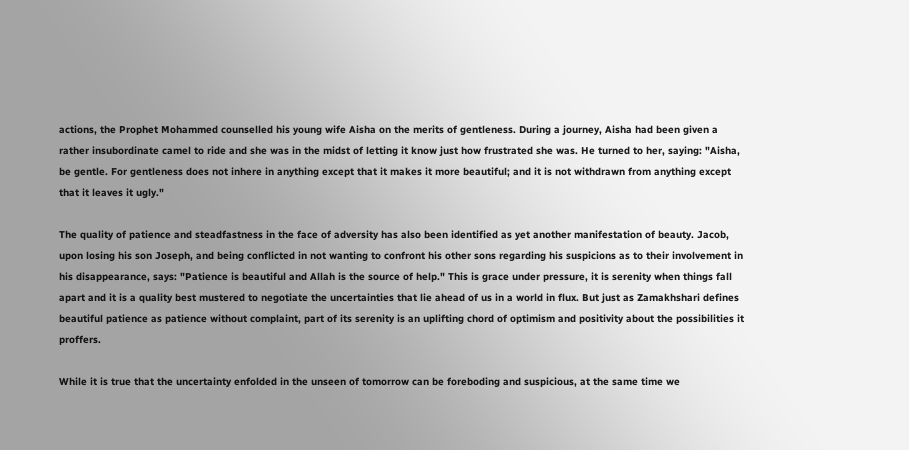actions, the Prophet Mohammed counselled his young wife Aisha on the merits of gentleness. During a journey, Aisha had been given a rather insubordinate camel to ride and she was in the midst of letting it know just how frustrated she was. He turned to her, saying: "Aisha, be gentle. For gentleness does not inhere in anything except that it makes it more beautiful; and it is not withdrawn from anything except that it leaves it ugly."

The quality of patience and steadfastness in the face of adversity has also been identified as yet another manifestation of beauty. Jacob, upon losing his son Joseph, and being conflicted in not wanting to confront his other sons regarding his suspicions as to their involvement in his disappearance, says: "Patience is beautiful and Allah is the source of help." This is grace under pressure, it is serenity when things fall apart and it is a quality best mustered to negotiate the uncertainties that lie ahead of us in a world in flux. But just as Zamakhshari defines beautiful patience as patience without complaint, part of its serenity is an uplifting chord of optimism and positivity about the possibilities it proffers.

While it is true that the uncertainty enfolded in the unseen of tomorrow can be foreboding and suspicious, at the same time we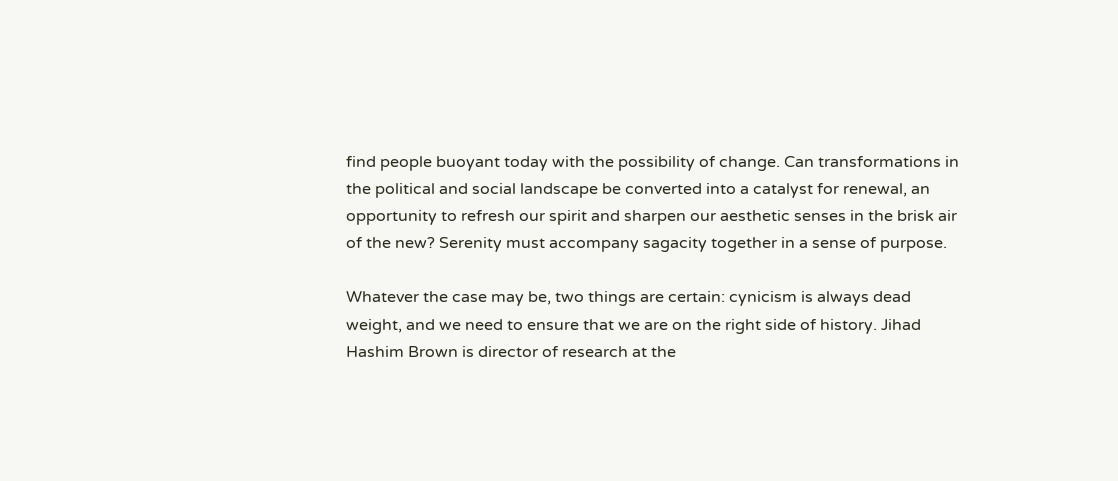find people buoyant today with the possibility of change. Can transformations in the political and social landscape be converted into a catalyst for renewal, an opportunity to refresh our spirit and sharpen our aesthetic senses in the brisk air of the new? Serenity must accompany sagacity together in a sense of purpose.

Whatever the case may be, two things are certain: cynicism is always dead weight, and we need to ensure that we are on the right side of history. Jihad Hashim Brown is director of research at the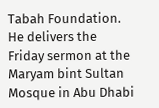Tabah Foundation. He delivers the Friday sermon at the Maryam bint Sultan Mosque in Abu Dhabi